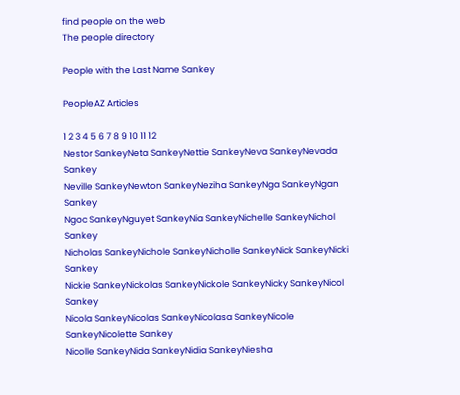find people on the web
The people directory

People with the Last Name Sankey

PeopleAZ Articles

1 2 3 4 5 6 7 8 9 10 11 12
Nestor SankeyNeta SankeyNettie SankeyNeva SankeyNevada Sankey
Neville SankeyNewton SankeyNeziha SankeyNga SankeyNgan Sankey
Ngoc SankeyNguyet SankeyNia SankeyNichelle SankeyNichol Sankey
Nicholas SankeyNichole SankeyNicholle SankeyNick SankeyNicki Sankey
Nickie SankeyNickolas SankeyNickole SankeyNicky SankeyNicol Sankey
Nicola SankeyNicolas SankeyNicolasa SankeyNicole SankeyNicolette Sankey
Nicolle SankeyNida SankeyNidia SankeyNiesha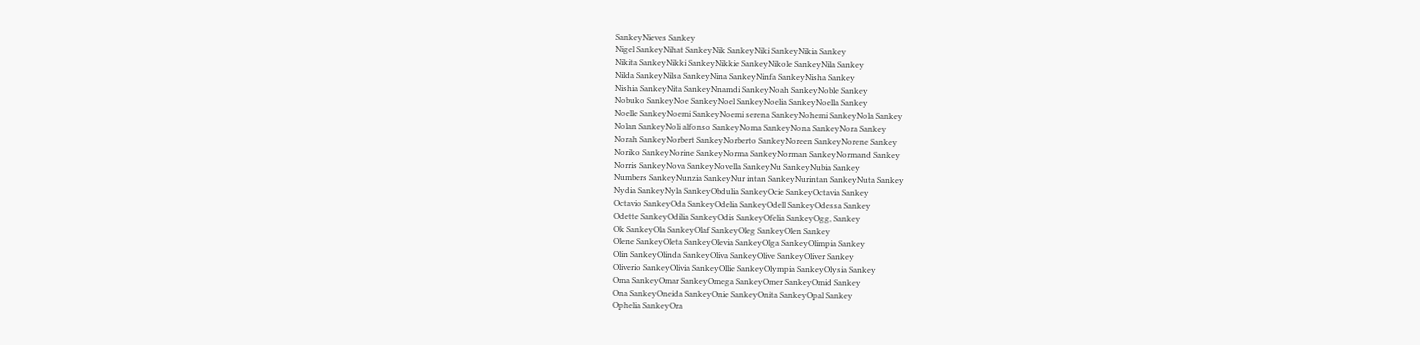SankeyNieves Sankey
Nigel SankeyNihat SankeyNik SankeyNiki SankeyNikia Sankey
Nikita SankeyNikki SankeyNikkie SankeyNikole SankeyNila Sankey
Nilda SankeyNilsa SankeyNina SankeyNinfa SankeyNisha Sankey
Nishia SankeyNita SankeyNnamdi SankeyNoah SankeyNoble Sankey
Nobuko SankeyNoe SankeyNoel SankeyNoelia SankeyNoella Sankey
Noelle SankeyNoemi SankeyNoemi serena SankeyNohemi SankeyNola Sankey
Nolan SankeyNoli alfonso SankeyNoma SankeyNona SankeyNora Sankey
Norah SankeyNorbert SankeyNorberto SankeyNoreen SankeyNorene Sankey
Noriko SankeyNorine SankeyNorma SankeyNorman SankeyNormand Sankey
Norris SankeyNova SankeyNovella SankeyNu SankeyNubia Sankey
Numbers SankeyNunzia SankeyNur intan SankeyNurintan SankeyNuta Sankey
Nydia SankeyNyla SankeyObdulia SankeyOcie SankeyOctavia Sankey
Octavio SankeyOda SankeyOdelia SankeyOdell SankeyOdessa Sankey
Odette SankeyOdilia SankeyOdis SankeyOfelia SankeyOgg, Sankey
Ok SankeyOla SankeyOlaf SankeyOleg SankeyOlen Sankey
Olene SankeyOleta SankeyOlevia SankeyOlga SankeyOlimpia Sankey
Olin SankeyOlinda SankeyOliva SankeyOlive SankeyOliver Sankey
Oliverio SankeyOlivia SankeyOllie SankeyOlympia SankeyOlysia Sankey
Oma SankeyOmar SankeyOmega SankeyOmer SankeyOmid Sankey
Ona SankeyOneida SankeyOnie SankeyOnita SankeyOpal Sankey
Ophelia SankeyOra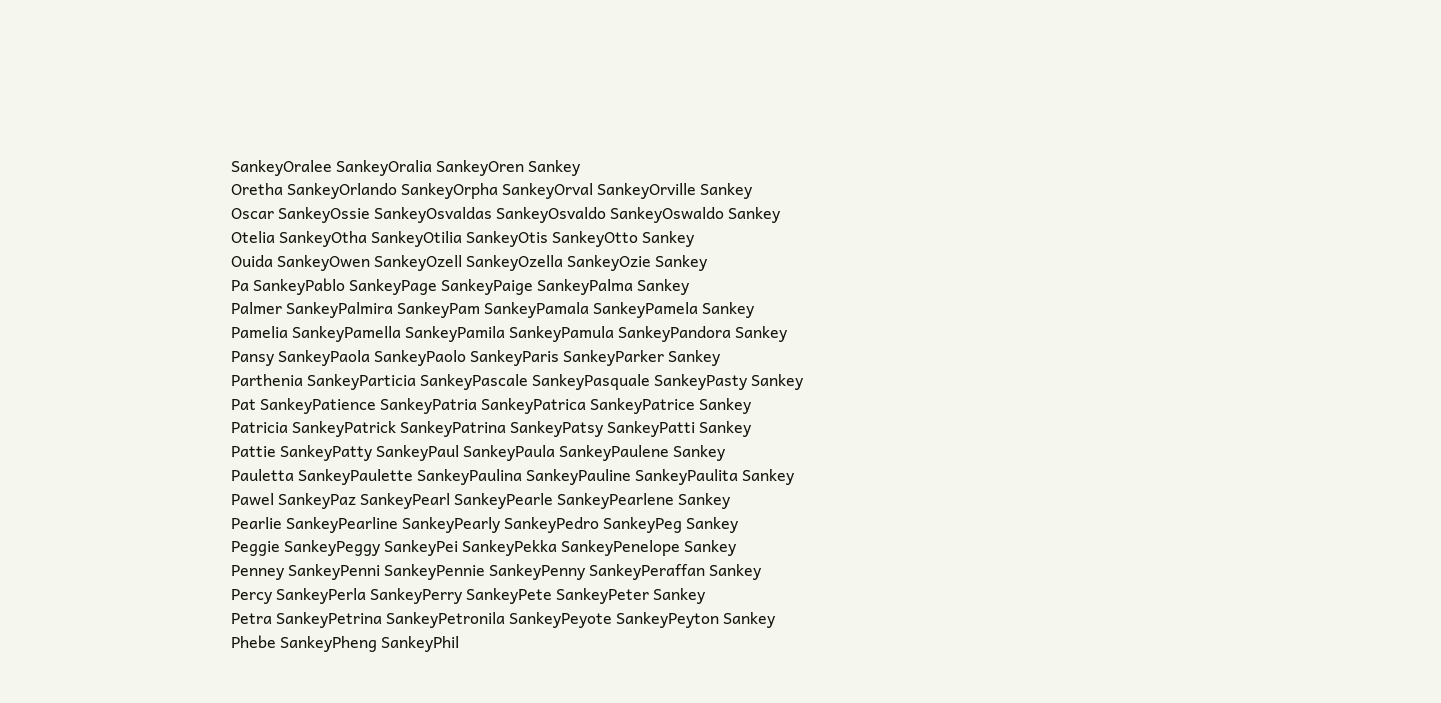SankeyOralee SankeyOralia SankeyOren Sankey
Oretha SankeyOrlando SankeyOrpha SankeyOrval SankeyOrville Sankey
Oscar SankeyOssie SankeyOsvaldas SankeyOsvaldo SankeyOswaldo Sankey
Otelia SankeyOtha SankeyOtilia SankeyOtis SankeyOtto Sankey
Ouida SankeyOwen SankeyOzell SankeyOzella SankeyOzie Sankey
Pa SankeyPablo SankeyPage SankeyPaige SankeyPalma Sankey
Palmer SankeyPalmira SankeyPam SankeyPamala SankeyPamela Sankey
Pamelia SankeyPamella SankeyPamila SankeyPamula SankeyPandora Sankey
Pansy SankeyPaola SankeyPaolo SankeyParis SankeyParker Sankey
Parthenia SankeyParticia SankeyPascale SankeyPasquale SankeyPasty Sankey
Pat SankeyPatience SankeyPatria SankeyPatrica SankeyPatrice Sankey
Patricia SankeyPatrick SankeyPatrina SankeyPatsy SankeyPatti Sankey
Pattie SankeyPatty SankeyPaul SankeyPaula SankeyPaulene Sankey
Pauletta SankeyPaulette SankeyPaulina SankeyPauline SankeyPaulita Sankey
Pawel SankeyPaz SankeyPearl SankeyPearle SankeyPearlene Sankey
Pearlie SankeyPearline SankeyPearly SankeyPedro SankeyPeg Sankey
Peggie SankeyPeggy SankeyPei SankeyPekka SankeyPenelope Sankey
Penney SankeyPenni SankeyPennie SankeyPenny SankeyPeraffan Sankey
Percy SankeyPerla SankeyPerry SankeyPete SankeyPeter Sankey
Petra SankeyPetrina SankeyPetronila SankeyPeyote SankeyPeyton Sankey
Phebe SankeyPheng SankeyPhil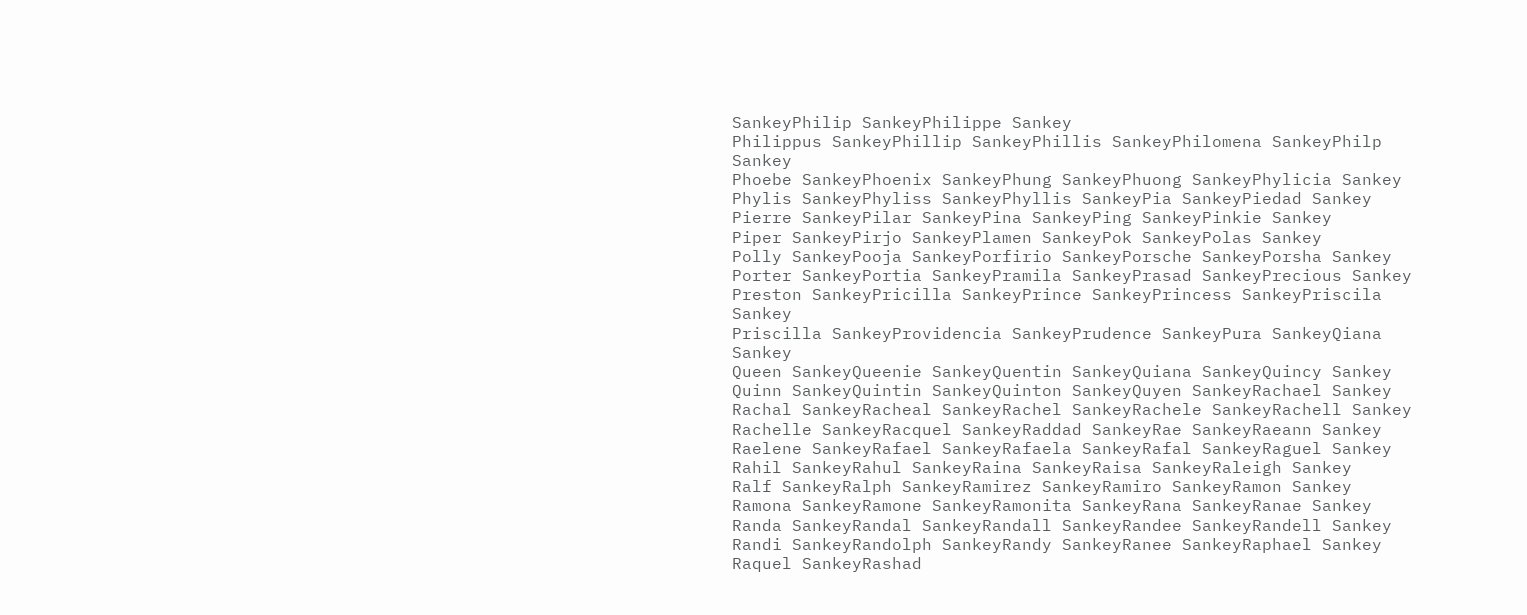SankeyPhilip SankeyPhilippe Sankey
Philippus SankeyPhillip SankeyPhillis SankeyPhilomena SankeyPhilp Sankey
Phoebe SankeyPhoenix SankeyPhung SankeyPhuong SankeyPhylicia Sankey
Phylis SankeyPhyliss SankeyPhyllis SankeyPia SankeyPiedad Sankey
Pierre SankeyPilar SankeyPina SankeyPing SankeyPinkie Sankey
Piper SankeyPirjo SankeyPlamen SankeyPok SankeyPolas Sankey
Polly SankeyPooja SankeyPorfirio SankeyPorsche SankeyPorsha Sankey
Porter SankeyPortia SankeyPramila SankeyPrasad SankeyPrecious Sankey
Preston SankeyPricilla SankeyPrince SankeyPrincess SankeyPriscila Sankey
Priscilla SankeyProvidencia SankeyPrudence SankeyPura SankeyQiana Sankey
Queen SankeyQueenie SankeyQuentin SankeyQuiana SankeyQuincy Sankey
Quinn SankeyQuintin SankeyQuinton SankeyQuyen SankeyRachael Sankey
Rachal SankeyRacheal SankeyRachel SankeyRachele SankeyRachell Sankey
Rachelle SankeyRacquel SankeyRaddad SankeyRae SankeyRaeann Sankey
Raelene SankeyRafael SankeyRafaela SankeyRafal SankeyRaguel Sankey
Rahil SankeyRahul SankeyRaina SankeyRaisa SankeyRaleigh Sankey
Ralf SankeyRalph SankeyRamirez SankeyRamiro SankeyRamon Sankey
Ramona SankeyRamone SankeyRamonita SankeyRana SankeyRanae Sankey
Randa SankeyRandal SankeyRandall SankeyRandee SankeyRandell Sankey
Randi SankeyRandolph SankeyRandy SankeyRanee SankeyRaphael Sankey
Raquel SankeyRashad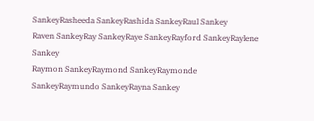SankeyRasheeda SankeyRashida SankeyRaul Sankey
Raven SankeyRay SankeyRaye SankeyRayford SankeyRaylene Sankey
Raymon SankeyRaymond SankeyRaymonde SankeyRaymundo SankeyRayna Sankey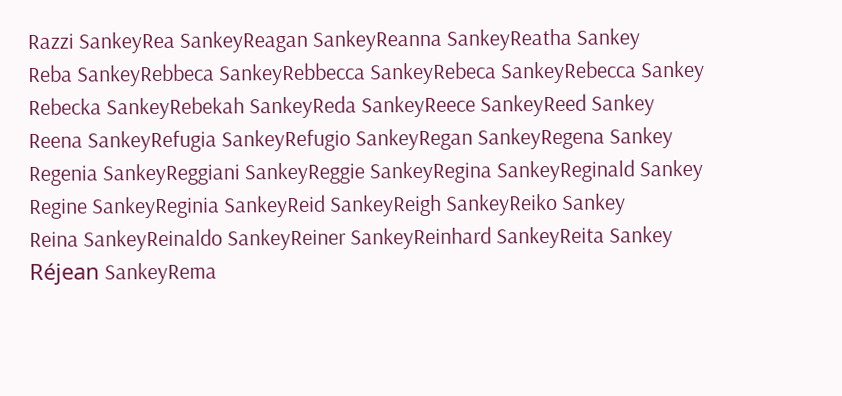Razzi SankeyRea SankeyReagan SankeyReanna SankeyReatha Sankey
Reba SankeyRebbeca SankeyRebbecca SankeyRebeca SankeyRebecca Sankey
Rebecka SankeyRebekah SankeyReda SankeyReece SankeyReed Sankey
Reena SankeyRefugia SankeyRefugio SankeyRegan SankeyRegena Sankey
Regenia SankeyReggiani SankeyReggie SankeyRegina SankeyReginald Sankey
Regine SankeyReginia SankeyReid SankeyReigh SankeyReiko Sankey
Reina SankeyReinaldo SankeyReiner SankeyReinhard SankeyReita Sankey
Réjean SankeyRema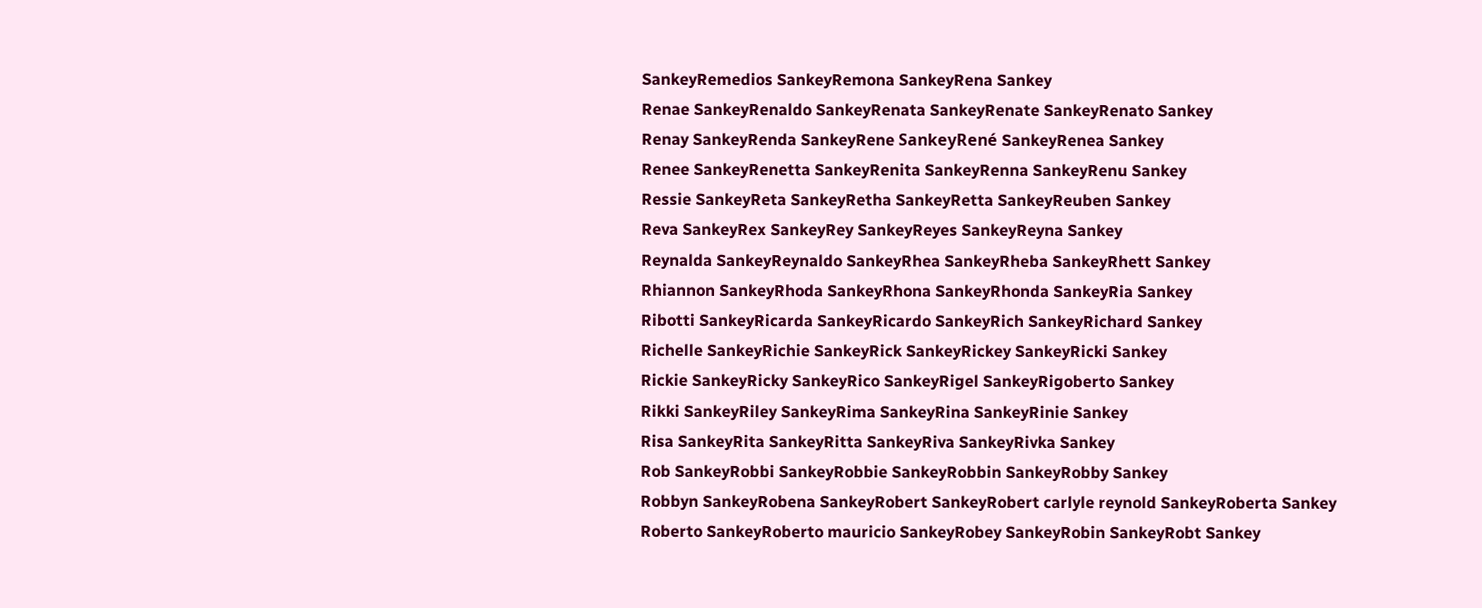SankeyRemedios SankeyRemona SankeyRena Sankey
Renae SankeyRenaldo SankeyRenata SankeyRenate SankeyRenato Sankey
Renay SankeyRenda SankeyRene SankeyRené SankeyRenea Sankey
Renee SankeyRenetta SankeyRenita SankeyRenna SankeyRenu Sankey
Ressie SankeyReta SankeyRetha SankeyRetta SankeyReuben Sankey
Reva SankeyRex SankeyRey SankeyReyes SankeyReyna Sankey
Reynalda SankeyReynaldo SankeyRhea SankeyRheba SankeyRhett Sankey
Rhiannon SankeyRhoda SankeyRhona SankeyRhonda SankeyRia Sankey
Ribotti SankeyRicarda SankeyRicardo SankeyRich SankeyRichard Sankey
Richelle SankeyRichie SankeyRick SankeyRickey SankeyRicki Sankey
Rickie SankeyRicky SankeyRico SankeyRigel SankeyRigoberto Sankey
Rikki SankeyRiley SankeyRima SankeyRina SankeyRinie Sankey
Risa SankeyRita SankeyRitta SankeyRiva SankeyRivka Sankey
Rob SankeyRobbi SankeyRobbie SankeyRobbin SankeyRobby Sankey
Robbyn SankeyRobena SankeyRobert SankeyRobert carlyle reynold SankeyRoberta Sankey
Roberto SankeyRoberto mauricio SankeyRobey SankeyRobin SankeyRobt Sankey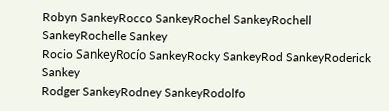Robyn SankeyRocco SankeyRochel SankeyRochell SankeyRochelle Sankey
Rocio SankeyRocío SankeyRocky SankeyRod SankeyRoderick Sankey
Rodger SankeyRodney SankeyRodolfo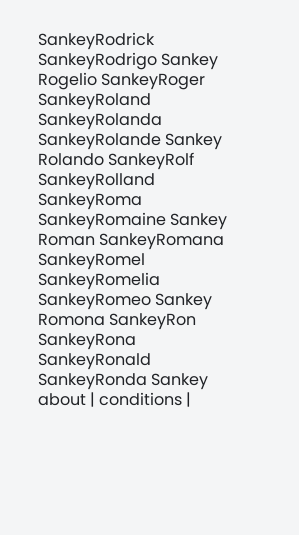SankeyRodrick SankeyRodrigo Sankey
Rogelio SankeyRoger SankeyRoland SankeyRolanda SankeyRolande Sankey
Rolando SankeyRolf SankeyRolland SankeyRoma SankeyRomaine Sankey
Roman SankeyRomana SankeyRomel SankeyRomelia SankeyRomeo Sankey
Romona SankeyRon SankeyRona SankeyRonald SankeyRonda Sankey
about | conditions |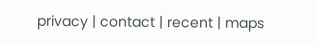privacy | contact | recent | maps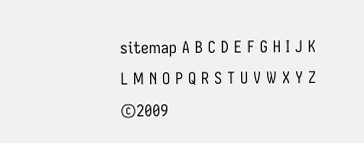sitemap A B C D E F G H I J K L M N O P Q R S T U V W X Y Z ©2009